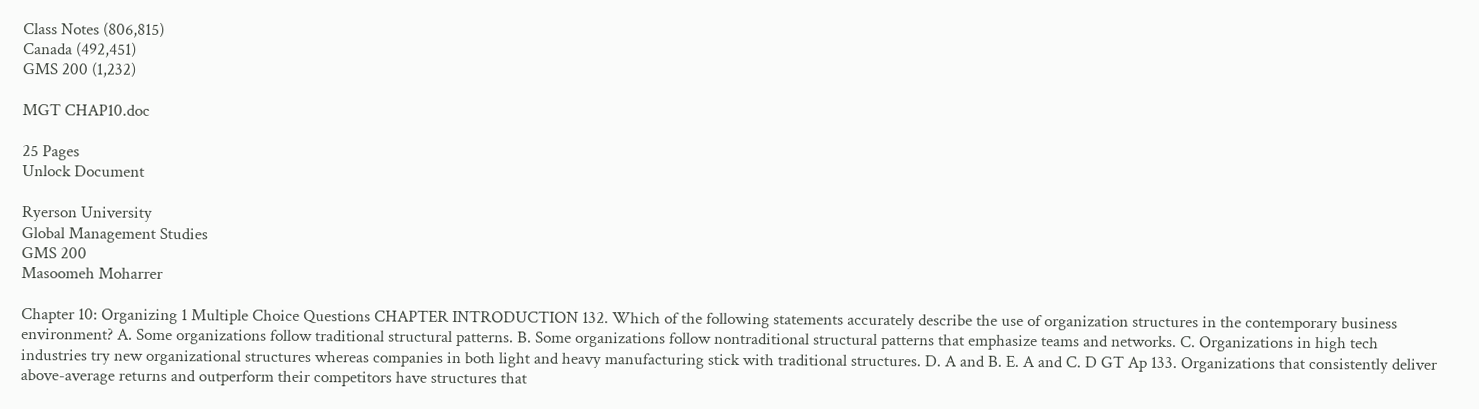Class Notes (806,815)
Canada (492,451)
GMS 200 (1,232)

MGT CHAP10.doc

25 Pages
Unlock Document

Ryerson University
Global Management Studies
GMS 200
Masoomeh Moharrer

Chapter 10: Organizing 1 Multiple Choice Questions CHAPTER INTRODUCTION 132. Which of the following statements accurately describe the use of organization structures in the contemporary business environment? A. Some organizations follow traditional structural patterns. B. Some organizations follow nontraditional structural patterns that emphasize teams and networks. C. Organizations in high tech industries try new organizational structures whereas companies in both light and heavy manufacturing stick with traditional structures. D. A and B. E. A and C. D GT Ap 133. Organizations that consistently deliver above-average returns and outperform their competitors have structures that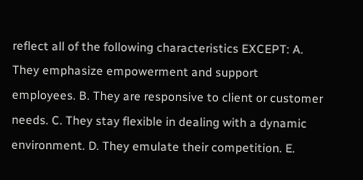reflect all of the following characteristics EXCEPT: A. They emphasize empowerment and support employees. B. They are responsive to client or customer needs. C. They stay flexible in dealing with a dynamic environment. D. They emulate their competition. E.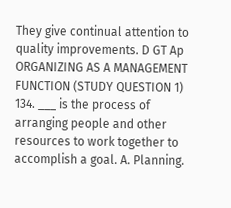They give continual attention to quality improvements. D GT Ap ORGANIZING AS A MANAGEMENT FUNCTION (STUDY QUESTION 1) 134. ___ is the process of arranging people and other resources to work together to accomplish a goal. A. Planning.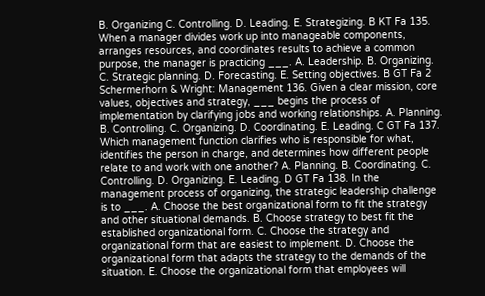B. Organizing C. Controlling. D. Leading. E. Strategizing. B KT Fa 135. When a manager divides work up into manageable components, arranges resources, and coordinates results to achieve a common purpose, the manager is practicing ___. A. Leadership. B. Organizing. C. Strategic planning. D. Forecasting. E. Setting objectives. B GT Fa 2 Schermerhorn & Wright: Management 136. Given a clear mission, core values, objectives and strategy, ___ begins the process of implementation by clarifying jobs and working relationships. A. Planning. B. Controlling. C. Organizing. D. Coordinating. E. Leading. C GT Fa 137. Which management function clarifies who is responsible for what, identifies the person in charge, and determines how different people relate to and work with one another? A. Planning. B. Coordinating. C. Controlling. D. Organizing. E. Leading. D GT Fa 138. In the management process of organizing, the strategic leadership challenge is to ___. A. Choose the best organizational form to fit the strategy and other situational demands. B. Choose strategy to best fit the established organizational form. C. Choose the strategy and organizational form that are easiest to implement. D. Choose the organizational form that adapts the strategy to the demands of the situation. E. Choose the organizational form that employees will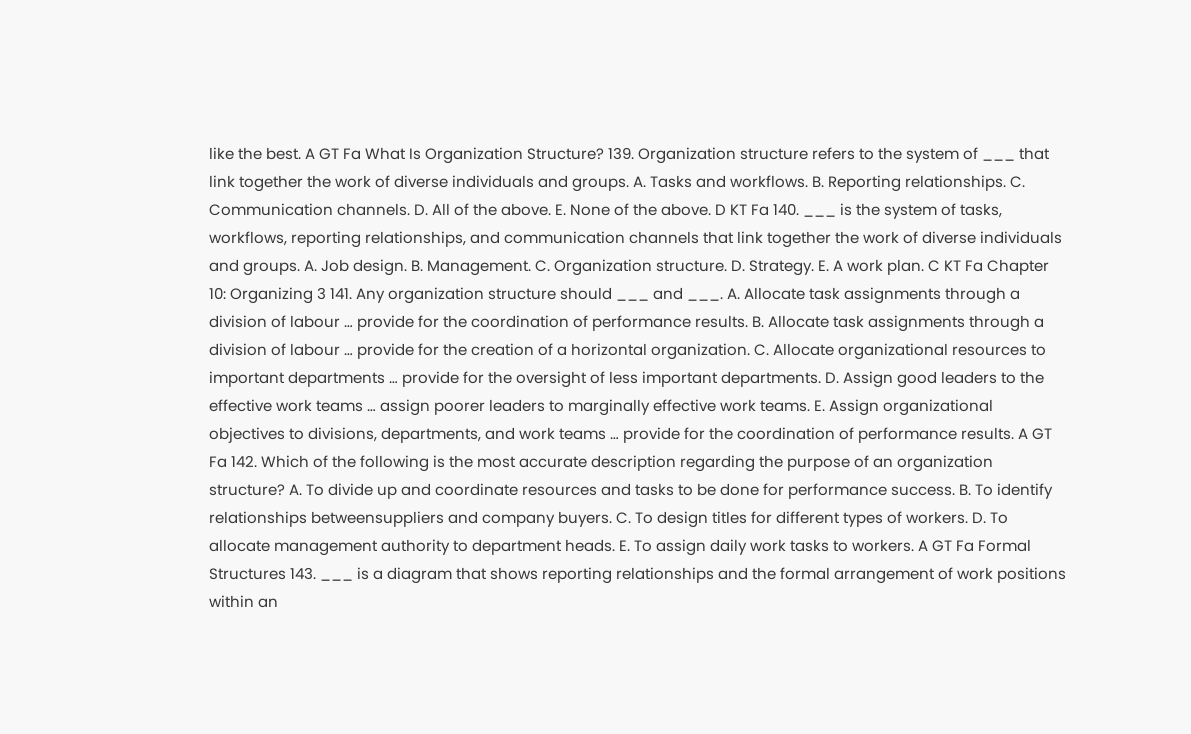like the best. A GT Fa What Is Organization Structure? 139. Organization structure refers to the system of ___ that link together the work of diverse individuals and groups. A. Tasks and workflows. B. Reporting relationships. C. Communication channels. D. All of the above. E. None of the above. D KT Fa 140. ___ is the system of tasks, workflows, reporting relationships, and communication channels that link together the work of diverse individuals and groups. A. Job design. B. Management. C. Organization structure. D. Strategy. E. A work plan. C KT Fa Chapter 10: Organizing 3 141. Any organization structure should ___ and ___. A. Allocate task assignments through a division of labour … provide for the coordination of performance results. B. Allocate task assignments through a division of labour … provide for the creation of a horizontal organization. C. Allocate organizational resources to important departments … provide for the oversight of less important departments. D. Assign good leaders to the effective work teams … assign poorer leaders to marginally effective work teams. E. Assign organizational objectives to divisions, departments, and work teams … provide for the coordination of performance results. A GT Fa 142. Which of the following is the most accurate description regarding the purpose of an organization structure? A. To divide up and coordinate resources and tasks to be done for performance success. B. To identify relationships betweensuppliers and company buyers. C. To design titles for different types of workers. D. To allocate management authority to department heads. E. To assign daily work tasks to workers. A GT Fa Formal Structures 143. ___ is a diagram that shows reporting relationships and the formal arrangement of work positions within an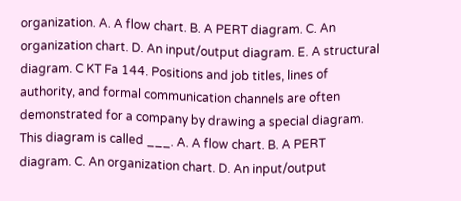organization. A. A flow chart. B. A PERT diagram. C. An organization chart. D. An input/output diagram. E. A structural diagram. C KT Fa 144. Positions and job titles, lines of authority, and formal communication channels are often demonstrated for a company by drawing a special diagram. This diagram is called ___. A. A flow chart. B. A PERT diagram. C. An organization chart. D. An input/output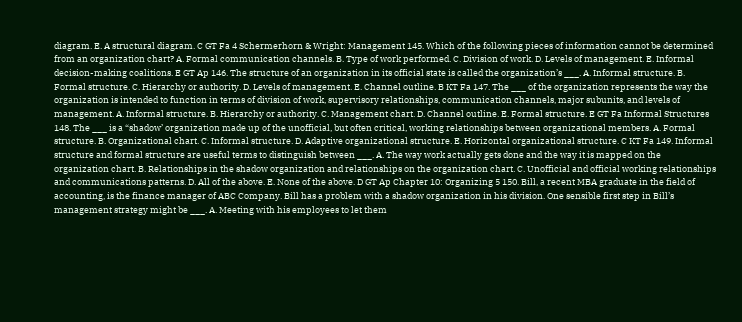diagram. E. A structural diagram. C GT Fa 4 Schermerhorn & Wright: Management 145. Which of the following pieces of information cannot be determined from an organization chart? A. Formal communication channels. B. Type of work performed. C. Division of work. D. Levels of management. E. Informal decision-making coalitions. E GT Ap 146. The structure of an organization in its official state is called the organization’s ___. A. Informal structure. B. Formal structure. C. Hierarchy or authority. D. Levels of management. E. Channel outline. B KT Fa 147. The ___ of the organization represents the way the organization is intended to function in terms of division of work, supervisory relationships, communication channels, major subunits, and levels of management. A. Informal structure. B. Hierarchy or authority. C. Management chart. D. Channel outline. E. Formal structure. E GT Fa Informal Structures 148. The ___ is a “shadow’ organization made up of the unofficial, but often critical, working relationships between organizational members. A. Formal structure. B. Organizational chart. C. Informal structure. D. Adaptive organizational structure. E. Horizontal organizational structure. C KT Fa 149. Informal structure and formal structure are useful terms to distinguish between ___. A. The way work actually gets done and the way it is mapped on the organization chart. B. Relationships in the shadow organization and relationships on the organization chart. C. Unofficial and official working relationships and communications patterns. D. All of the above. E. None of the above. D GT Ap Chapter 10: Organizing 5 150. Bill, a recent MBA graduate in the field of accounting, is the finance manager of ABC Company. Bill has a problem with a shadow organization in his division. One sensible first step in Bill’s management strategy might be ___. A. Meeting with his employees to let them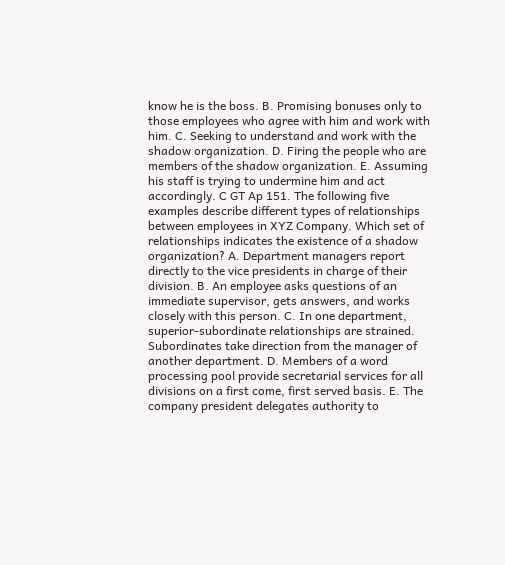know he is the boss. B. Promising bonuses only to those employees who agree with him and work with him. C. Seeking to understand and work with the shadow organization. D. Firing the people who are members of the shadow organization. E. Assuming his staff is trying to undermine him and act accordingly. C GT Ap 151. The following five examples describe different types of relationships between employees in XYZ Company. Which set of relationships indicates the existence of a shadow organization? A. Department managers report directly to the vice presidents in charge of their division. B. An employee asks questions of an immediate supervisor, gets answers, and works closely with this person. C. In one department, superior-subordinate relationships are strained. Subordinates take direction from the manager of another department. D. Members of a word processing pool provide secretarial services for all divisions on a first come, first served basis. E. The company president delegates authority to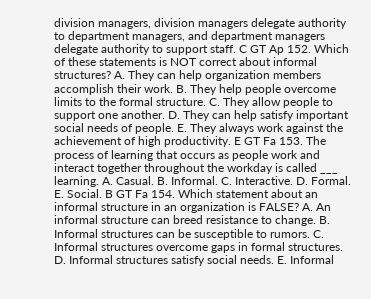division managers, division managers delegate authority to department managers, and department managers delegate authority to support staff. C GT Ap 152. Which of these statements is NOT correct about informal structures? A. They can help organization members accomplish their work. B. They help people overcome limits to the formal structure. C. They allow people to support one another. D. They can help satisfy important social needs of people. E. They always work against the achievement of high productivity. E GT Fa 153. The process of learning that occurs as people work and interact together throughout the workday is called ___ learning. A. Casual. B. Informal. C. Interactive. D. Formal. E. Social. B GT Fa 154. Which statement about an informal structure in an organization is FALSE? A. An informal structure can breed resistance to change. B. Informal structures can be susceptible to rumors. C. Informal structures overcome gaps in formal structures. D. Informal structures satisfy social needs. E. Informal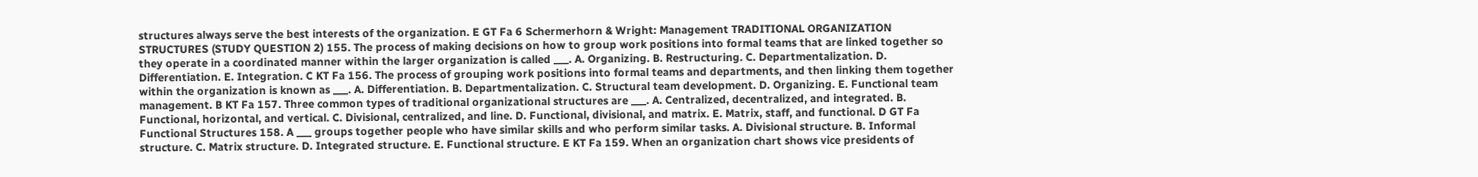structures always serve the best interests of the organization. E GT Fa 6 Schermerhorn & Wright: Management TRADITIONAL ORGANIZATION STRUCTURES (STUDY QUESTION 2) 155. The process of making decisions on how to group work positions into formal teams that are linked together so they operate in a coordinated manner within the larger organization is called ___. A. Organizing. B. Restructuring. C. Departmentalization. D. Differentiation. E. Integration. C KT Fa 156. The process of grouping work positions into formal teams and departments, and then linking them together within the organization is known as ___. A. Differentiation. B. Departmentalization. C. Structural team development. D. Organizing. E. Functional team management. B KT Fa 157. Three common types of traditional organizational structures are ___. A. Centralized, decentralized, and integrated. B. Functional, horizontal, and vertical. C. Divisional, centralized, and line. D. Functional, divisional, and matrix. E. Matrix, staff, and functional. D GT Fa Functional Structures 158. A ___ groups together people who have similar skills and who perform similar tasks. A. Divisional structure. B. Informal structure. C. Matrix structure. D. Integrated structure. E. Functional structure. E KT Fa 159. When an organization chart shows vice presidents of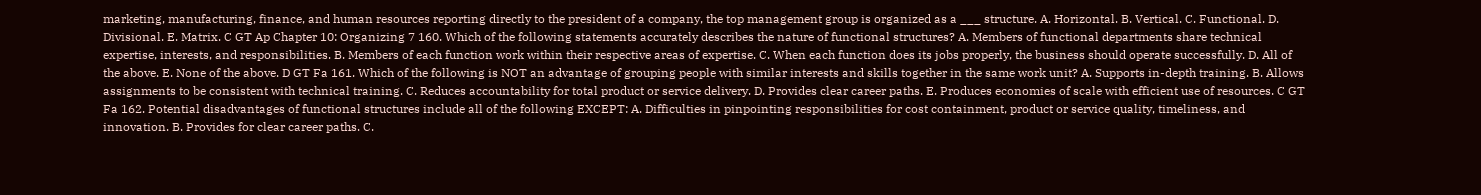marketing, manufacturing, finance, and human resources reporting directly to the president of a company, the top management group is organized as a ___ structure. A. Horizontal. B. Vertical. C. Functional. D. Divisional. E. Matrix. C GT Ap Chapter 10: Organizing 7 160. Which of the following statements accurately describes the nature of functional structures? A. Members of functional departments share technical expertise, interests, and responsibilities. B. Members of each function work within their respective areas of expertise. C. When each function does its jobs properly, the business should operate successfully. D. All of the above. E. None of the above. D GT Fa 161. Which of the following is NOT an advantage of grouping people with similar interests and skills together in the same work unit? A. Supports in-depth training. B. Allows assignments to be consistent with technical training. C. Reduces accountability for total product or service delivery. D. Provides clear career paths. E. Produces economies of scale with efficient use of resources. C GT Fa 162. Potential disadvantages of functional structures include all of the following EXCEPT: A. Difficulties in pinpointing responsibilities for cost containment, product or service quality, timeliness, and innovation. B. Provides for clear career paths. C.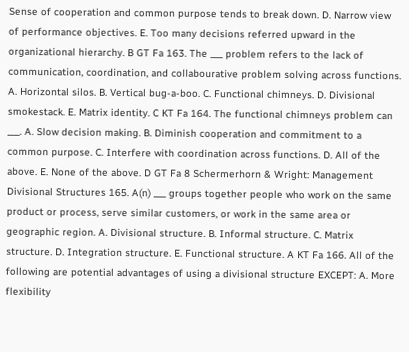Sense of cooperation and common purpose tends to break down. D. Narrow view of performance objectives. E. Too many decisions referred upward in the organizational hierarchy. B GT Fa 163. The ___ problem refers to the lack of communication, coordination, and collabourative problem solving across functions. A. Horizontal silos. B. Vertical bug-a-boo. C. Functional chimneys. D. Divisional smokestack. E. Matrix identity. C KT Fa 164. The functional chimneys problem can ___. A. Slow decision making. B. Diminish cooperation and commitment to a common purpose. C. Interfere with coordination across functions. D. All of the above. E. None of the above. D GT Fa 8 Schermerhorn & Wright: Management Divisional Structures 165. A(n) ___ groups together people who work on the same product or process, serve similar customers, or work in the same area or geographic region. A. Divisional structure. B. Informal structure. C. Matrix structure. D. Integration structure. E. Functional structure. A KT Fa 166. All of the following are potential advantages of using a divisional structure EXCEPT: A. More flexibility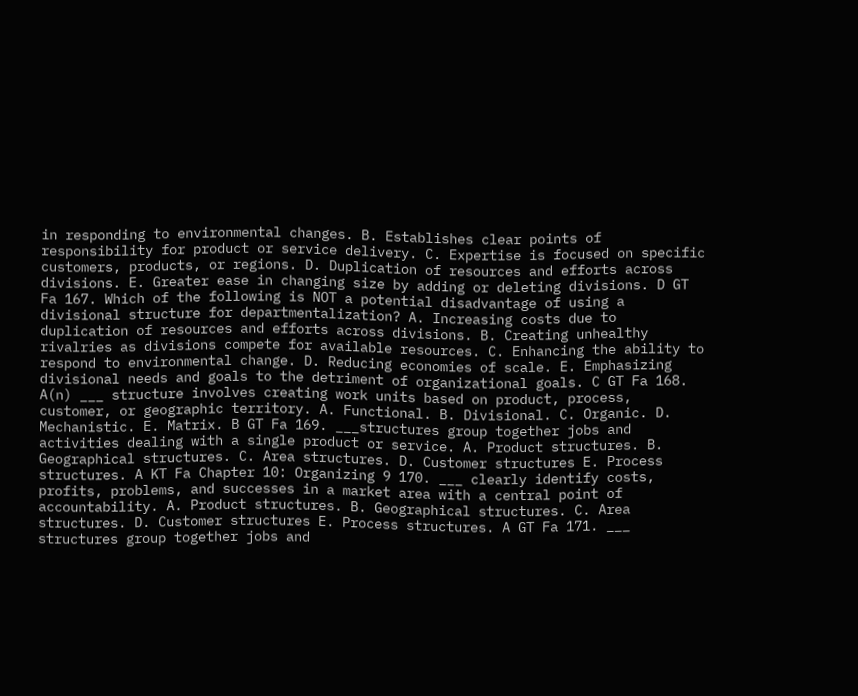in responding to environmental changes. B. Establishes clear points of responsibility for product or service delivery. C. Expertise is focused on specific customers, products, or regions. D. Duplication of resources and efforts across divisions. E. Greater ease in changing size by adding or deleting divisions. D GT Fa 167. Which of the following is NOT a potential disadvantage of using a divisional structure for departmentalization? A. Increasing costs due to duplication of resources and efforts across divisions. B. Creating unhealthy rivalries as divisions compete for available resources. C. Enhancing the ability to respond to environmental change. D. Reducing economies of scale. E. Emphasizing divisional needs and goals to the detriment of organizational goals. C GT Fa 168. A(n) ___ structure involves creating work units based on product, process, customer, or geographic territory. A. Functional. B. Divisional. C. Organic. D. Mechanistic. E. Matrix. B GT Fa 169. ___structures group together jobs and activities dealing with a single product or service. A. Product structures. B. Geographical structures. C. Area structures. D. Customer structures E. Process structures. A KT Fa Chapter 10: Organizing 9 170. ___ clearly identify costs, profits, problems, and successes in a market area with a central point of accountability. A. Product structures. B. Geographical structures. C. Area structures. D. Customer structures E. Process structures. A GT Fa 171. ___ structures group together jobs and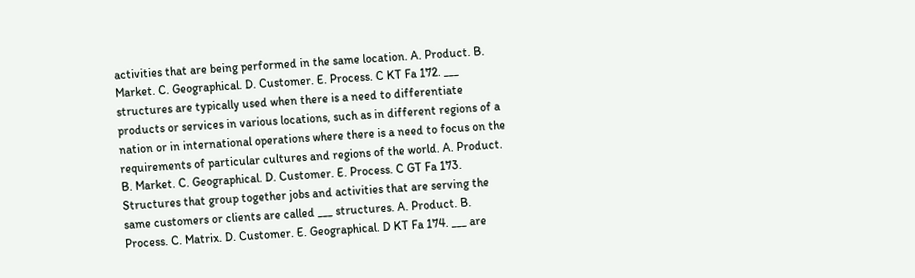activities that are being performed in the same location. A. Product. B. Market. C. Geographical. D. Customer. E. Process. C KT Fa 172. ___ structures are typically used when there is a need to differentiate products or services in various locations, such as in different regions of a nation or in international operations where there is a need to focus on the requirements of particular cultures and regions of the world. A. Product. B. Market. C. Geographical. D. Customer. E. Process. C GT Fa 173. Structures that group together jobs and activities that are serving the same customers or clients are called ___ structures. A. Product. B. Process. C. Matrix. D. Customer. E. Geographical. D KT Fa 174. ___ are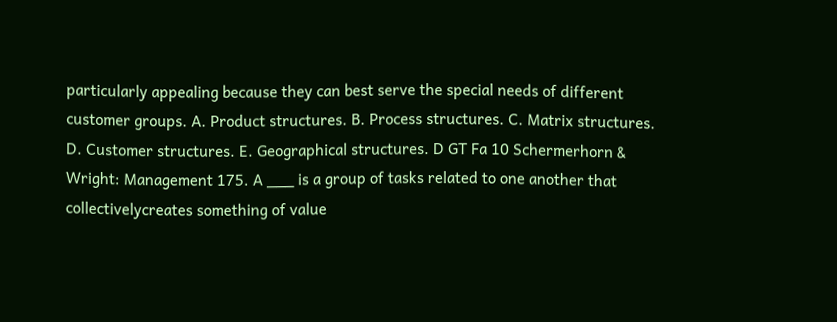particularly appealing because they can best serve the special needs of different customer groups. A. Product structures. B. Process structures. C. Matrix structures. D. Customer structures. E. Geographical structures. D GT Fa 10 Schermerhorn & Wright: Management 175. A ___ is a group of tasks related to one another that collectivelycreates something of value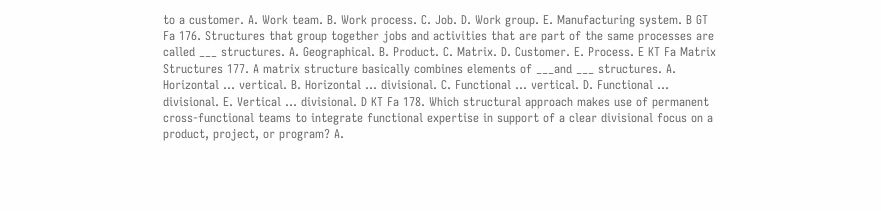to a customer. A. Work team. B. Work process. C. Job. D. Work group. E. Manufacturing system. B GT Fa 176. Structures that group together jobs and activities that are part of the same processes are called ___ structures. A. Geographical. B. Product. C. Matrix. D. Customer. E. Process. E KT Fa Matrix Structures 177. A matrix structure basically combines elements of ___and ___ structures. A. Horizontal … vertical. B. Horizontal … divisional. C. Functional … vertical. D. Functional … divisional. E. Vertical … divisional. D KT Fa 178. Which structural approach makes use of permanent cross-functional teams to integrate functional expertise in support of a clear divisional focus on a product, project, or program? A.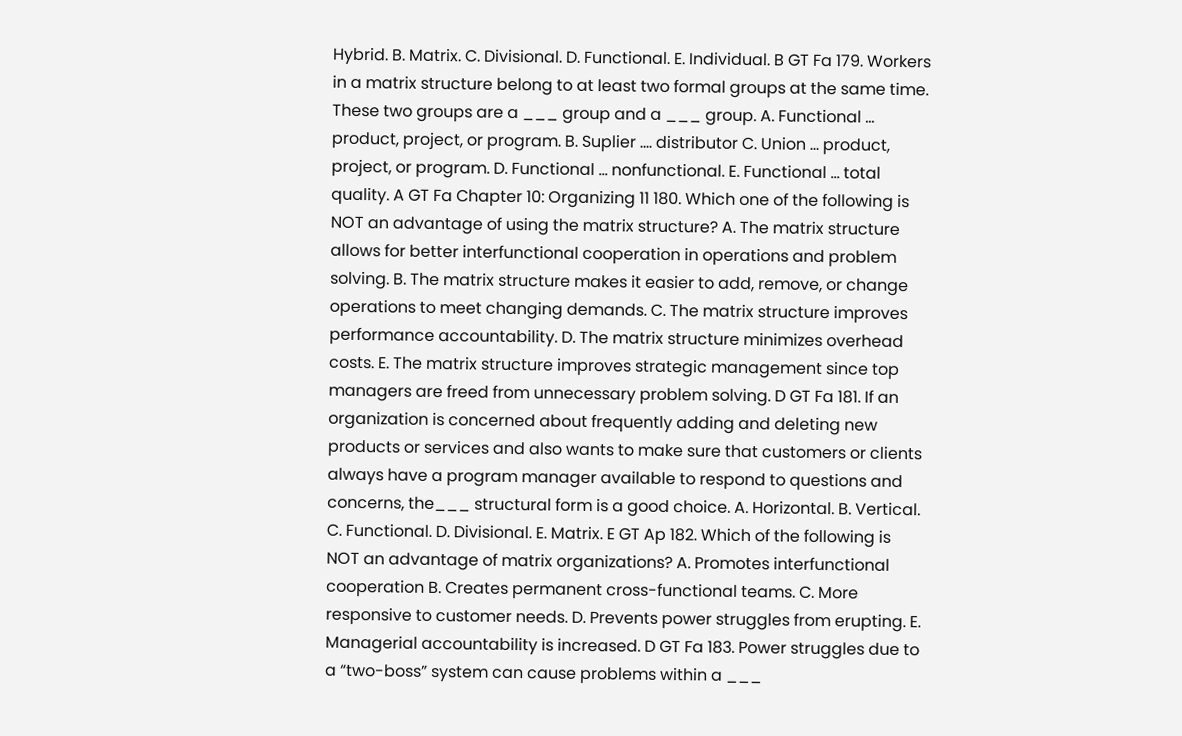Hybrid. B. Matrix. C. Divisional. D. Functional. E. Individual. B GT Fa 179. Workers in a matrix structure belong to at least two formal groups at the same time. These two groups are a ___ group and a ___ group. A. Functional … product, project, or program. B. Suplier …. distributor C. Union … product, project, or program. D. Functional … nonfunctional. E. Functional … total quality. A GT Fa Chapter 10: Organizing 11 180. Which one of the following is NOT an advantage of using the matrix structure? A. The matrix structure allows for better interfunctional cooperation in operations and problem solving. B. The matrix structure makes it easier to add, remove, or change operations to meet changing demands. C. The matrix structure improves performance accountability. D. The matrix structure minimizes overhead costs. E. The matrix structure improves strategic management since top managers are freed from unnecessary problem solving. D GT Fa 181. If an organization is concerned about frequently adding and deleting new products or services and also wants to make sure that customers or clients always have a program manager available to respond to questions and concerns, the___ structural form is a good choice. A. Horizontal. B. Vertical. C. Functional. D. Divisional. E. Matrix. E GT Ap 182. Which of the following is NOT an advantage of matrix organizations? A. Promotes interfunctional cooperation B. Creates permanent cross-functional teams. C. More responsive to customer needs. D. Prevents power struggles from erupting. E. Managerial accountability is increased. D GT Fa 183. Power struggles due to a “two-boss” system can cause problems within a ___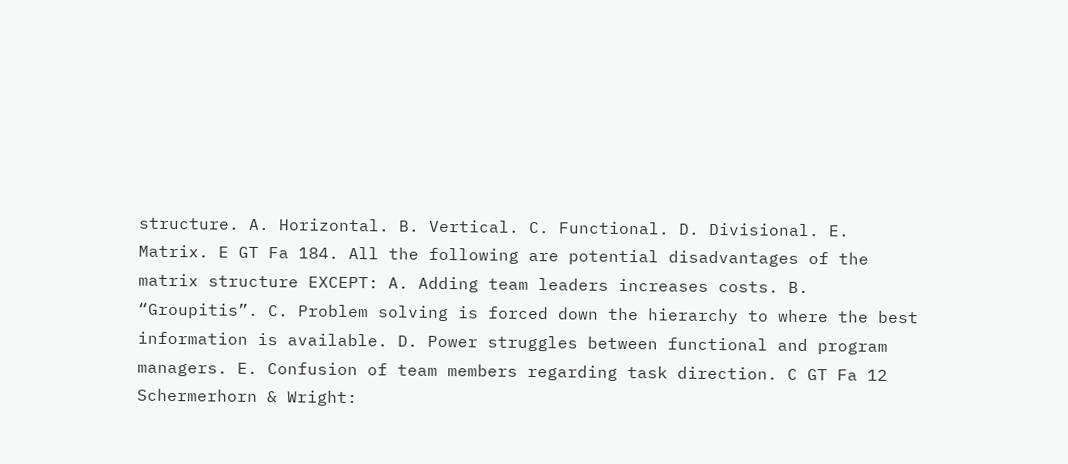structure. A. Horizontal. B. Vertical. C. Functional. D. Divisional. E. Matrix. E GT Fa 184. All the following are potential disadvantages of the matrix structure EXCEPT: A. Adding team leaders increases costs. B. “Groupitis”. C. Problem solving is forced down the hierarchy to where the best information is available. D. Power struggles between functional and program managers. E. Confusion of team members regarding task direction. C GT Fa 12 Schermerhorn & Wright: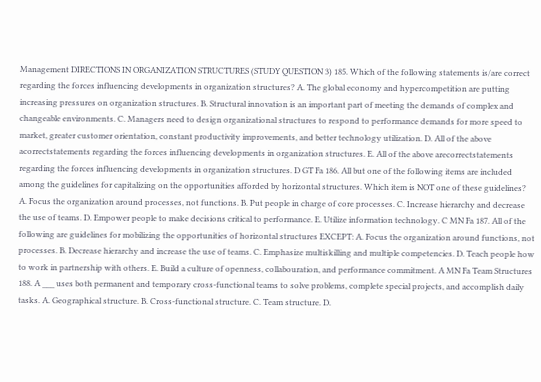Management DIRECTIONS IN ORGANIZATION STRUCTURES (STUDY QUESTION 3) 185. Which of the following statements is/are correct regarding the forces influencing developments in organization structures? A. The global economy and hypercompetition are putting increasing pressures on organization structures. B. Structural innovation is an important part of meeting the demands of complex and changeable environments. C. Managers need to design organizational structures to respond to performance demands for more speed to market, greater customer orientation, constant productivity improvements, and better technology utilization. D. All of the above acorrectstatements regarding the forces influencing developments in organization structures. E. All of the above arecorrectstatements regarding the forces influencing developments in organization structures. D GT Fa 186. All but one of the following items are included among the guidelines for capitalizing on the opportunities afforded by horizontal structures. Which item is NOT one of these guidelines? A. Focus the organization around processes, not functions. B. Put people in charge of core processes. C. Increase hierarchy and decrease the use of teams. D. Empower people to make decisions critical to performance. E. Utilize information technology. C MN Fa 187. All of the following are guidelines for mobilizing the opportunities of horizontal structures EXCEPT: A. Focus the organization around functions, not processes. B. Decrease hierarchy and increase the use of teams. C. Emphasize multiskilling and multiple competencies. D. Teach people how to work in partnership with others. E. Build a culture of openness, collabouration, and performance commitment. A MN Fa Team Structures 188. A ___ uses both permanent and temporary cross-functional teams to solve problems, complete special projects, and accomplish daily tasks. A. Geographical structure. B. Cross-functional structure. C. Team structure. D.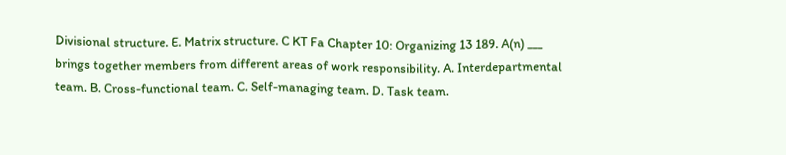Divisional structure. E. Matrix structure. C KT Fa Chapter 10: Organizing 13 189. A(n) ___ brings together members from different areas of work responsibility. A. Interdepartmental team. B. Cross-functional team. C. Self-managing team. D. Task team.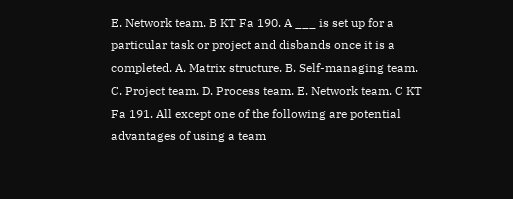E. Network team. B KT Fa 190. A ___ is set up for a particular task or project and disbands once it is a completed. A. Matrix structure. B. Self-managing team. C. Project team. D. Process team. E. Network team. C KT Fa 191. All except one of the following are potential advantages of using a team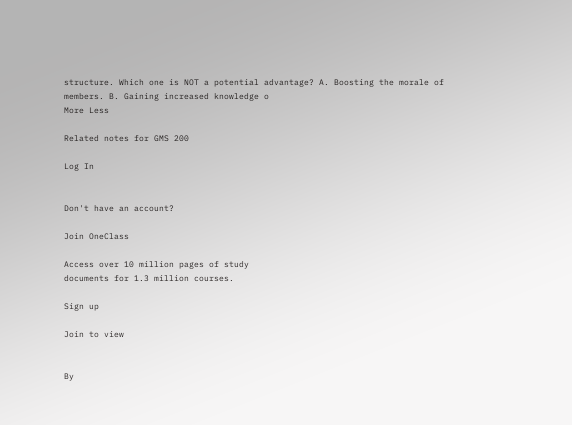structure. Which one is NOT a potential advantage? A. Boosting the morale of members. B. Gaining increased knowledge o
More Less

Related notes for GMS 200

Log In


Don't have an account?

Join OneClass

Access over 10 million pages of study
documents for 1.3 million courses.

Sign up

Join to view


By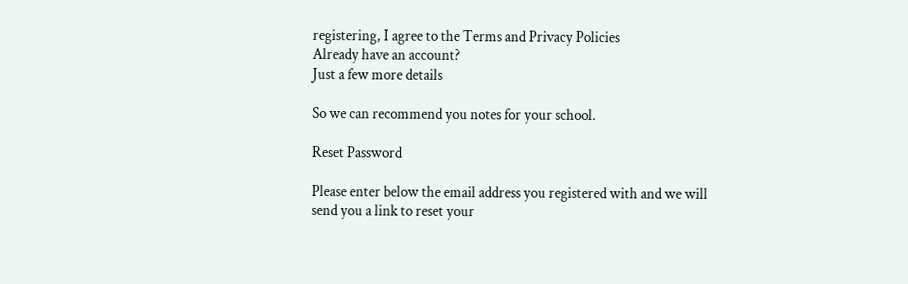registering, I agree to the Terms and Privacy Policies
Already have an account?
Just a few more details

So we can recommend you notes for your school.

Reset Password

Please enter below the email address you registered with and we will send you a link to reset your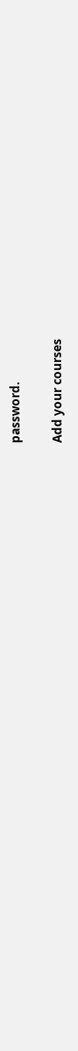password.

Add your courses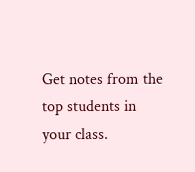Get notes from the top students in your class.